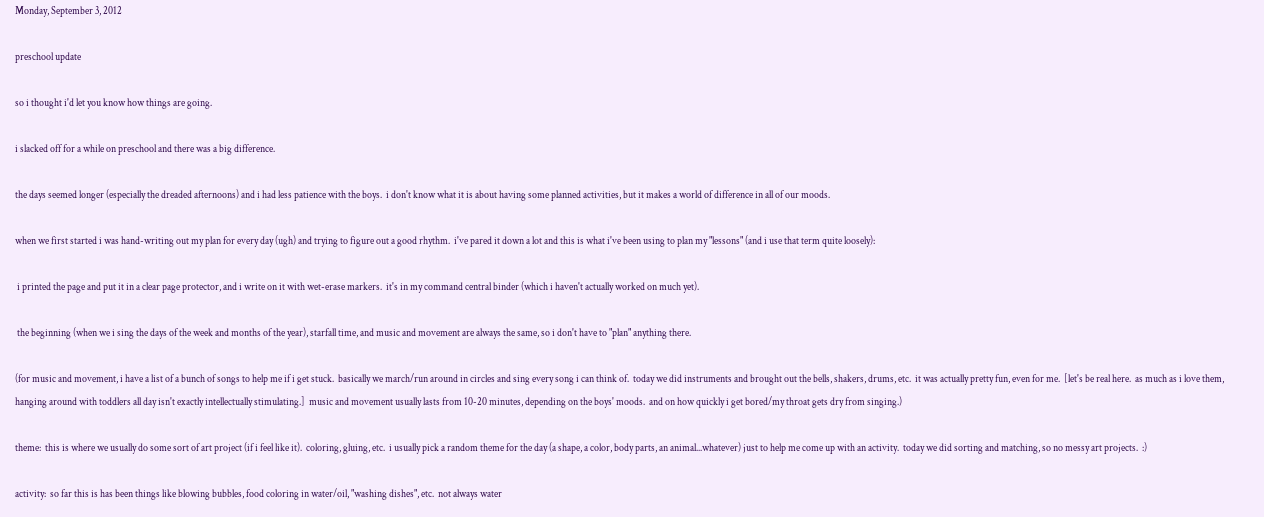Monday, September 3, 2012

preschool update

so i thought i'd let you know how things are going.

i slacked off for a while on preschool and there was a big difference.

the days seemed longer (especially the dreaded afternoons) and i had less patience with the boys.  i don't know what it is about having some planned activities, but it makes a world of difference in all of our moods.

when we first started i was hand-writing out my plan for every day (ugh) and trying to figure out a good rhythm.  i've pared it down a lot and this is what i've been using to plan my "lessons" (and i use that term quite loosely):

 i printed the page and put it in a clear page protector, and i write on it with wet-erase markers.  it's in my command central binder (which i haven't actually worked on much yet).

 the beginning (when we i sing the days of the week and months of the year), starfall time, and music and movement are always the same, so i don't have to "plan" anything there.

(for music and movement, i have a list of a bunch of songs to help me if i get stuck.  basically we march/run around in circles and sing every song i can think of.  today we did instruments and brought out the bells, shakers, drums, etc.  it was actually pretty fun, even for me.  [let's be real here.  as much as i love them, hanging around with toddlers all day isn't exactly intellectually stimulating.]  music and movement usually lasts from 10-20 minutes, depending on the boys' moods.  and on how quickly i get bored/my throat gets dry from singing.)

theme:  this is where we usually do some sort of art project (if i feel like it).  coloring, gluing, etc.  i usually pick a random theme for the day (a shape, a color, body parts, an animal...whatever) just to help me come up with an activity.  today we did sorting and matching, so no messy art projects.  :)

activity:  so far this is has been things like blowing bubbles, food coloring in water/oil, "washing dishes", etc.  not always water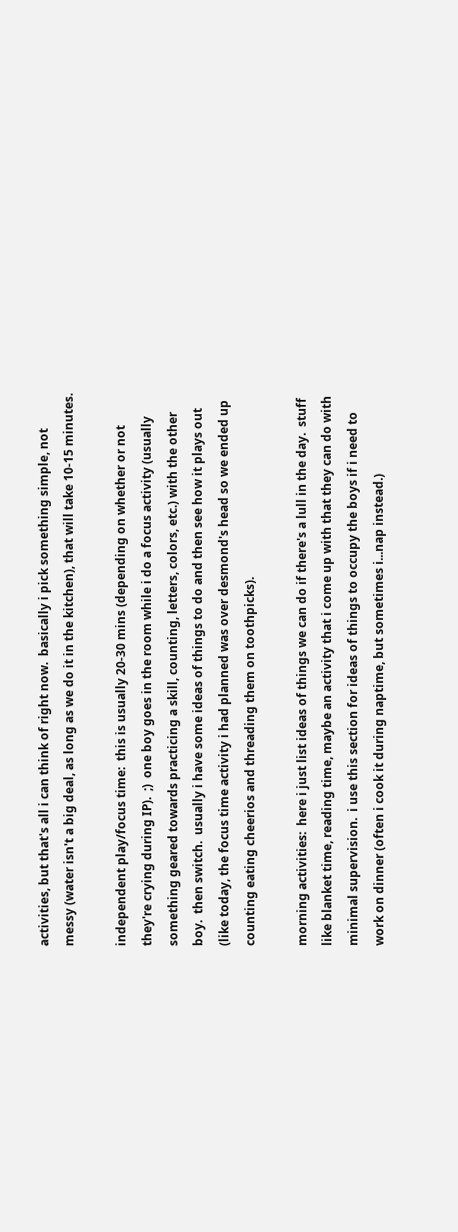activities, but that's all i can think of right now.  basically i pick something simple, not messy (water isn't a big deal, as long as we do it in the kitchen), that will take 10-15 minutes.

independent play/focus time:  this is usually 20-30 mins (depending on whether or not they're crying during IP).  ;)  one boy goes in the room while i do a focus activity (usually something geared towards practicing a skill, counting, letters, colors, etc.) with the other boy.  then switch.  usually i have some ideas of things to do and then see how it plays out (like today, the focus time activity i had planned was over desmond's head so we ended up counting eating cheerios and threading them on toothpicks).

morning activities:  here i just list ideas of things we can do if there's a lull in the day.  stuff like blanket time, reading time, maybe an activity that i come up with that they can do with minimal supervision.  i use this section for ideas of things to occupy the boys if i need to work on dinner (often i cook it during naptime, but sometimes i...nap instead.)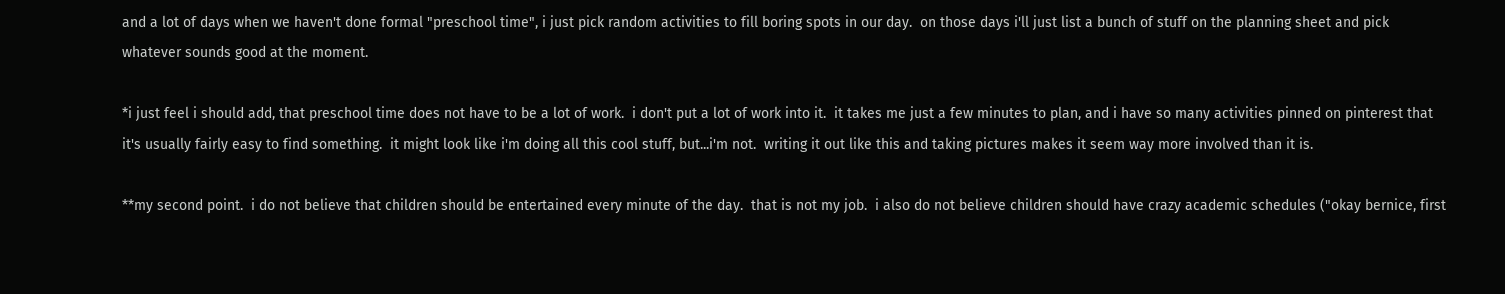and a lot of days when we haven't done formal "preschool time", i just pick random activities to fill boring spots in our day.  on those days i'll just list a bunch of stuff on the planning sheet and pick whatever sounds good at the moment.

*i just feel i should add, that preschool time does not have to be a lot of work.  i don't put a lot of work into it.  it takes me just a few minutes to plan, and i have so many activities pinned on pinterest that it's usually fairly easy to find something.  it might look like i'm doing all this cool stuff, but...i'm not.  writing it out like this and taking pictures makes it seem way more involved than it is.

**my second point.  i do not believe that children should be entertained every minute of the day.  that is not my job.  i also do not believe children should have crazy academic schedules ("okay bernice, first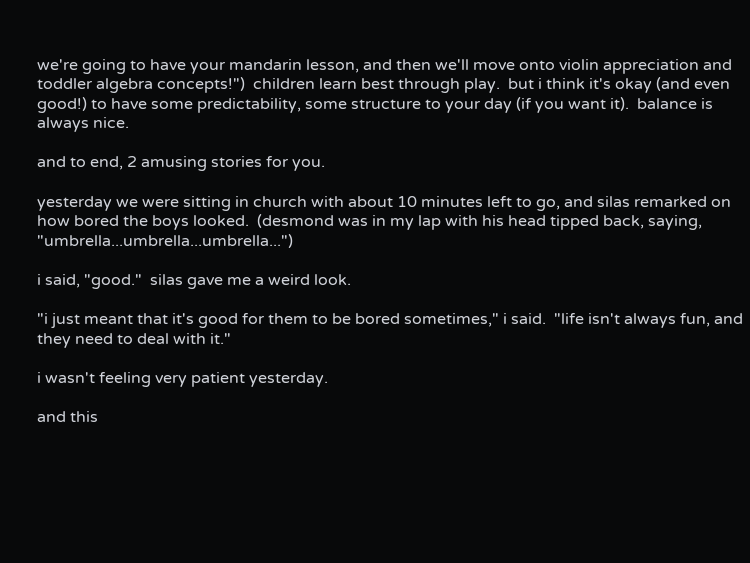we're going to have your mandarin lesson, and then we'll move onto violin appreciation and toddler algebra concepts!")  children learn best through play.  but i think it's okay (and even good!) to have some predictability, some structure to your day (if you want it).  balance is always nice.

and to end, 2 amusing stories for you.

yesterday we were sitting in church with about 10 minutes left to go, and silas remarked on how bored the boys looked.  (desmond was in my lap with his head tipped back, saying, "umbrella...umbrella...umbrella...")

i said, "good."  silas gave me a weird look.

"i just meant that it's good for them to be bored sometimes," i said.  "life isn't always fun, and they need to deal with it."

i wasn't feeling very patient yesterday.

and this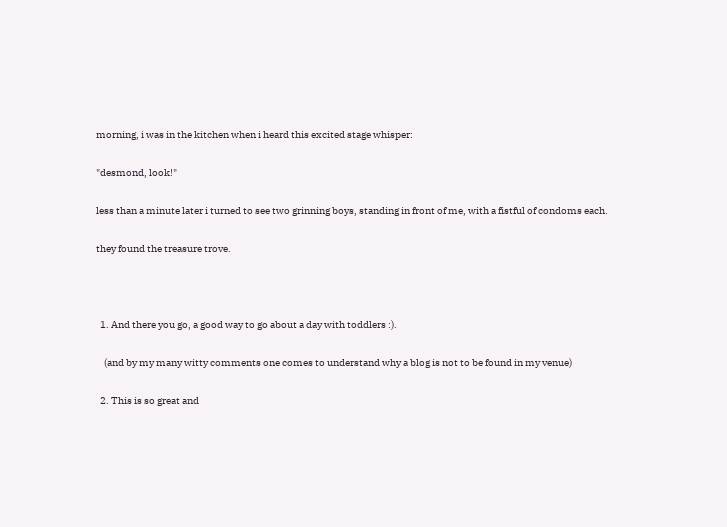morning, i was in the kitchen when i heard this excited stage whisper:

"desmond, look!"

less than a minute later i turned to see two grinning boys, standing in front of me, with a fistful of condoms each.

they found the treasure trove.



  1. And there you go, a good way to go about a day with toddlers :).

    (and by my many witty comments one comes to understand why a blog is not to be found in my venue)

  2. This is so great and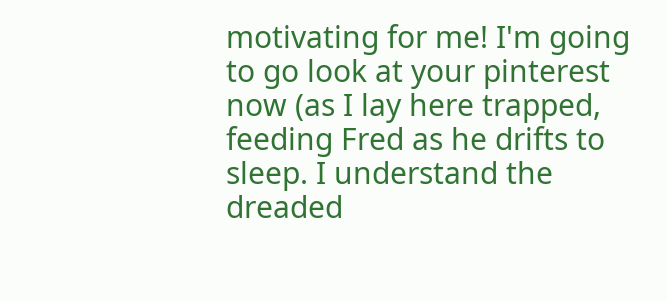motivating for me! I'm going to go look at your pinterest now (as I lay here trapped, feeding Fred as he drifts to sleep. I understand the dreaded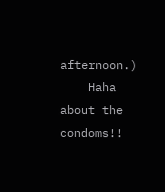afternoon.)
    Haha about the condoms!!